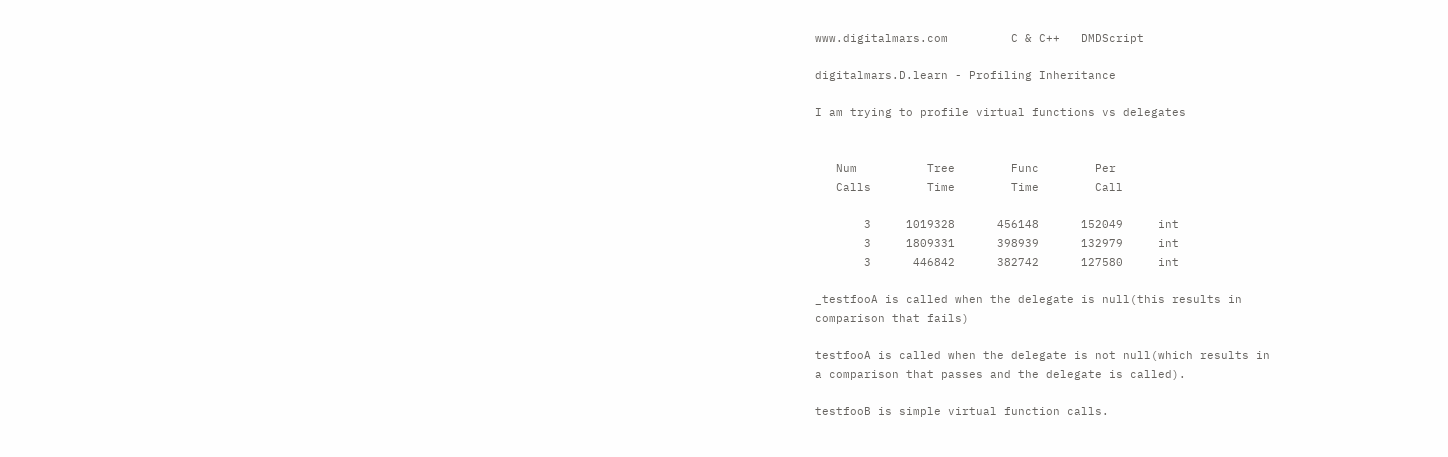www.digitalmars.com         C & C++   DMDScript

digitalmars.D.learn - Profiling Inheritance

I am trying to profile virtual functions vs delegates


   Num          Tree        Func        Per
   Calls        Time        Time        Call

       3     1019328      456148      152049     int
       3     1809331      398939      132979     int
       3      446842      382742      127580     int

_testfooA is called when the delegate is null(this results in
comparison that fails)

testfooA is called when the delegate is not null(which results in
a comparison that passes and the delegate is called).

testfooB is simple virtual function calls.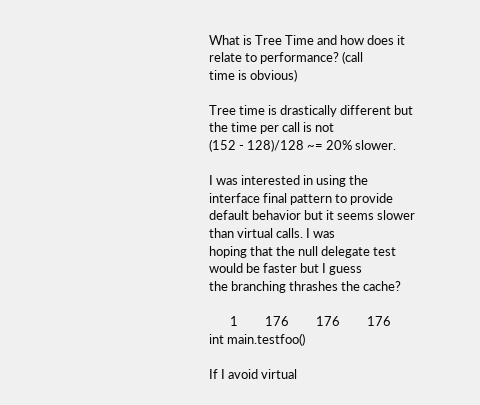What is Tree Time and how does it relate to performance? (call
time is obvious)

Tree time is drastically different but the time per call is not
(152 - 128)/128 ~= 20% slower.

I was interested in using the interface final pattern to provide
default behavior but it seems slower than virtual calls. I was
hoping that the null delegate test would be faster but I guess
the branching thrashes the cache?

       1         176         176         176     int main.testfoo()

If I avoid virtual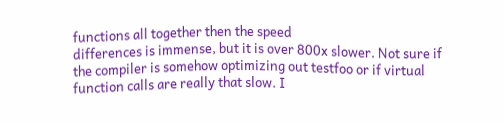functions all together then the speed
differences is immense, but it is over 800x slower. Not sure if
the compiler is somehow optimizing out testfoo or if virtual
function calls are really that slow. I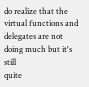do realize that the
virtual functions and delegates are not doing much but it's still
quite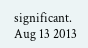significant.
Aug 13 2013